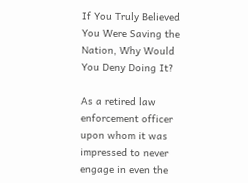If You Truly Believed You Were Saving the Nation, Why Would You Deny Doing It?

As a retired law enforcement officer upon whom it was impressed to never engage in even the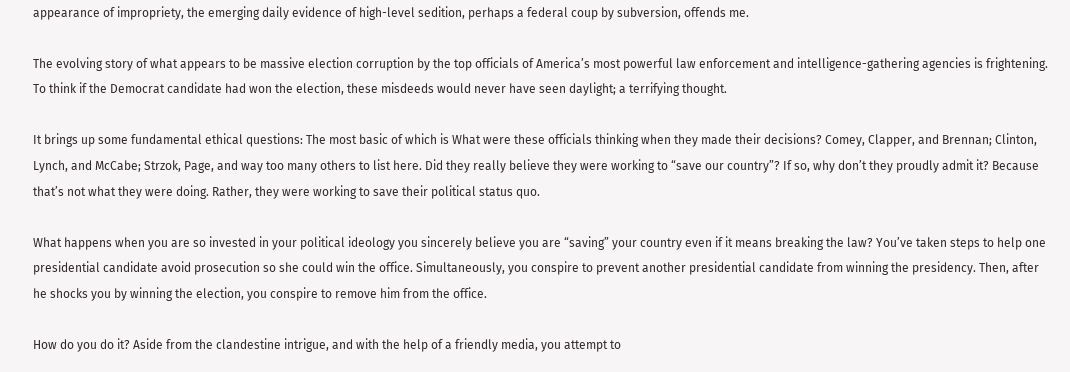appearance of impropriety, the emerging daily evidence of high-level sedition, perhaps a federal coup by subversion, offends me.

The evolving story of what appears to be massive election corruption by the top officials of America’s most powerful law enforcement and intelligence-gathering agencies is frightening. To think if the Democrat candidate had won the election, these misdeeds would never have seen daylight; a terrifying thought.

It brings up some fundamental ethical questions: The most basic of which is What were these officials thinking when they made their decisions? Comey, Clapper, and Brennan; Clinton, Lynch, and McCabe; Strzok, Page, and way too many others to list here. Did they really believe they were working to “save our country”? If so, why don’t they proudly admit it? Because that’s not what they were doing. Rather, they were working to save their political status quo.

What happens when you are so invested in your political ideology you sincerely believe you are “saving” your country even if it means breaking the law? You’ve taken steps to help one presidential candidate avoid prosecution so she could win the office. Simultaneously, you conspire to prevent another presidential candidate from winning the presidency. Then, after he shocks you by winning the election, you conspire to remove him from the office.

How do you do it? Aside from the clandestine intrigue, and with the help of a friendly media, you attempt to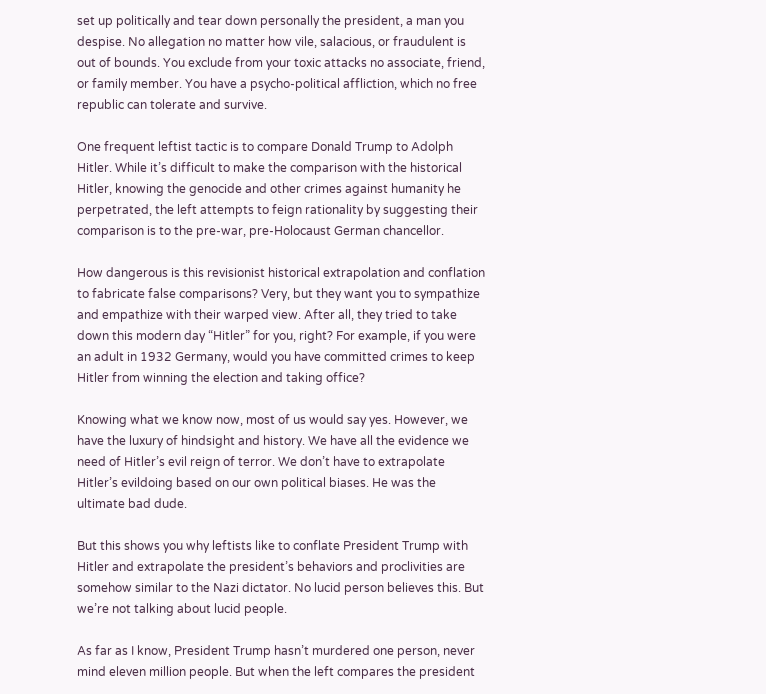set up politically and tear down personally the president, a man you despise. No allegation no matter how vile, salacious, or fraudulent is out of bounds. You exclude from your toxic attacks no associate, friend, or family member. You have a psycho-political affliction, which no free republic can tolerate and survive.

One frequent leftist tactic is to compare Donald Trump to Adolph Hitler. While it’s difficult to make the comparison with the historical Hitler, knowing the genocide and other crimes against humanity he perpetrated, the left attempts to feign rationality by suggesting their comparison is to the pre-war, pre-Holocaust German chancellor.

How dangerous is this revisionist historical extrapolation and conflation to fabricate false comparisons? Very, but they want you to sympathize and empathize with their warped view. After all, they tried to take down this modern day “Hitler” for you, right? For example, if you were an adult in 1932 Germany, would you have committed crimes to keep Hitler from winning the election and taking office?

Knowing what we know now, most of us would say yes. However, we have the luxury of hindsight and history. We have all the evidence we need of Hitler’s evil reign of terror. We don’t have to extrapolate Hitler’s evildoing based on our own political biases. He was the ultimate bad dude.

But this shows you why leftists like to conflate President Trump with Hitler and extrapolate the president’s behaviors and proclivities are somehow similar to the Nazi dictator. No lucid person believes this. But we’re not talking about lucid people.

As far as I know, President Trump hasn’t murdered one person, never mind eleven million people. But when the left compares the president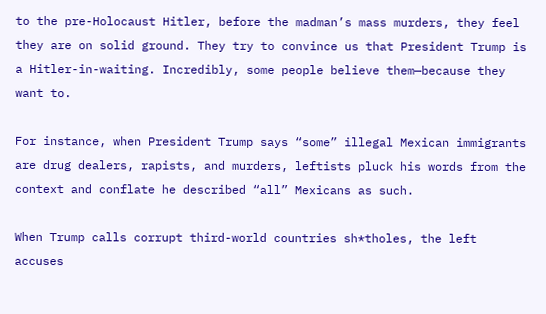to the pre-Holocaust Hitler, before the madman’s mass murders, they feel they are on solid ground. They try to convince us that President Trump is a Hitler-in-waiting. Incredibly, some people believe them—because they want to.

For instance, when President Trump says “some” illegal Mexican immigrants are drug dealers, rapists, and murders, leftists pluck his words from the context and conflate he described “all” Mexicans as such.

When Trump calls corrupt third-world countries sh*tholes, the left accuses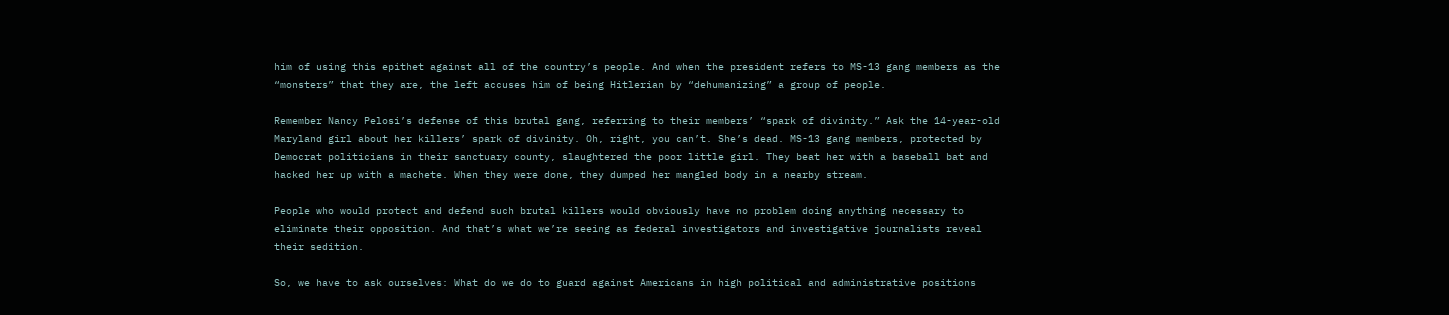him of using this epithet against all of the country’s people. And when the president refers to MS-13 gang members as the “monsters” that they are, the left accuses him of being Hitlerian by “dehumanizing” a group of people.

Remember Nancy Pelosi’s defense of this brutal gang, referring to their members’ “spark of divinity.” Ask the 14-year-old Maryland girl about her killers’ spark of divinity. Oh, right, you can’t. She’s dead. MS-13 gang members, protected by Democrat politicians in their sanctuary county, slaughtered the poor little girl. They beat her with a baseball bat and hacked her up with a machete. When they were done, they dumped her mangled body in a nearby stream.

People who would protect and defend such brutal killers would obviously have no problem doing anything necessary to eliminate their opposition. And that’s what we’re seeing as federal investigators and investigative journalists reveal their sedition.

So, we have to ask ourselves: What do we do to guard against Americans in high political and administrative positions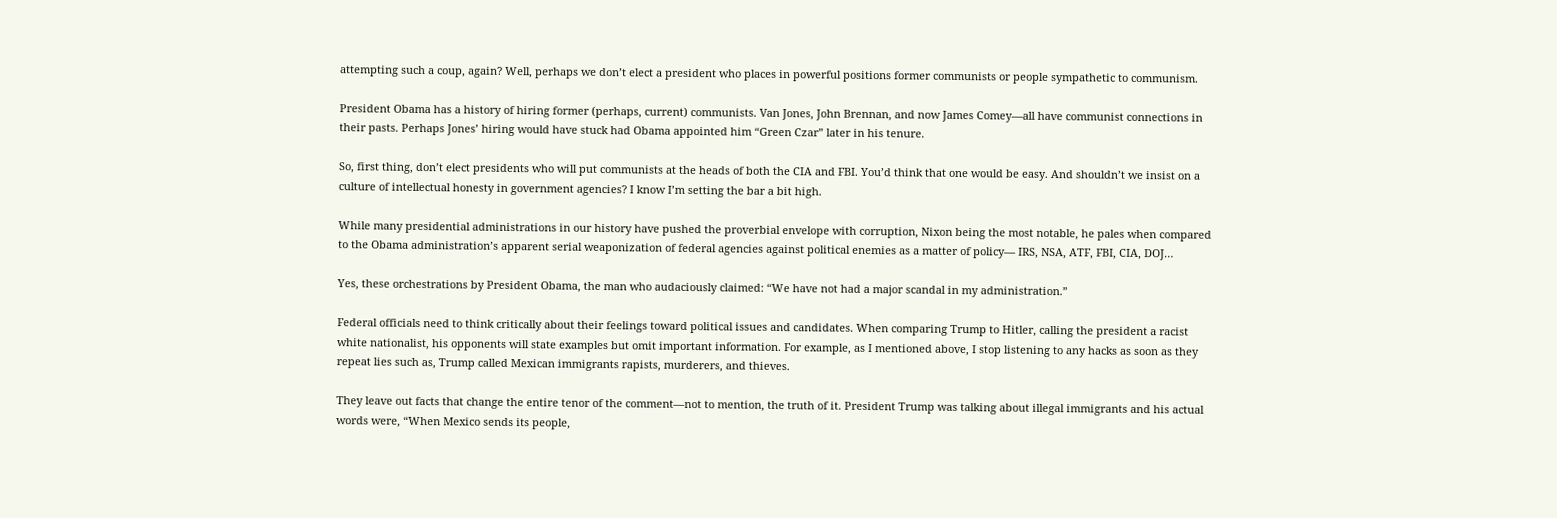attempting such a coup, again? Well, perhaps we don’t elect a president who places in powerful positions former communists or people sympathetic to communism.

President Obama has a history of hiring former (perhaps, current) communists. Van Jones, John Brennan, and now James Comey—all have communist connections in their pasts. Perhaps Jones’ hiring would have stuck had Obama appointed him “Green Czar” later in his tenure.

So, first thing, don’t elect presidents who will put communists at the heads of both the CIA and FBI. You’d think that one would be easy. And shouldn’t we insist on a culture of intellectual honesty in government agencies? I know I’m setting the bar a bit high.

While many presidential administrations in our history have pushed the proverbial envelope with corruption, Nixon being the most notable, he pales when compared to the Obama administration’s apparent serial weaponization of federal agencies against political enemies as a matter of policy— IRS, NSA, ATF, FBI, CIA, DOJ…

Yes, these orchestrations by President Obama, the man who audaciously claimed: “We have not had a major scandal in my administration.”

Federal officials need to think critically about their feelings toward political issues and candidates. When comparing Trump to Hitler, calling the president a racist white nationalist, his opponents will state examples but omit important information. For example, as I mentioned above, I stop listening to any hacks as soon as they repeat lies such as, Trump called Mexican immigrants rapists, murderers, and thieves.

They leave out facts that change the entire tenor of the comment—not to mention, the truth of it. President Trump was talking about illegal immigrants and his actual words were, “When Mexico sends its people,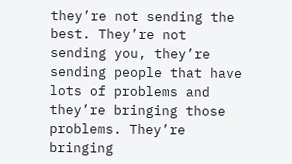they’re not sending the best. They’re not sending you, they’re sending people that have lots of problems and they’re bringing those problems. They’re bringing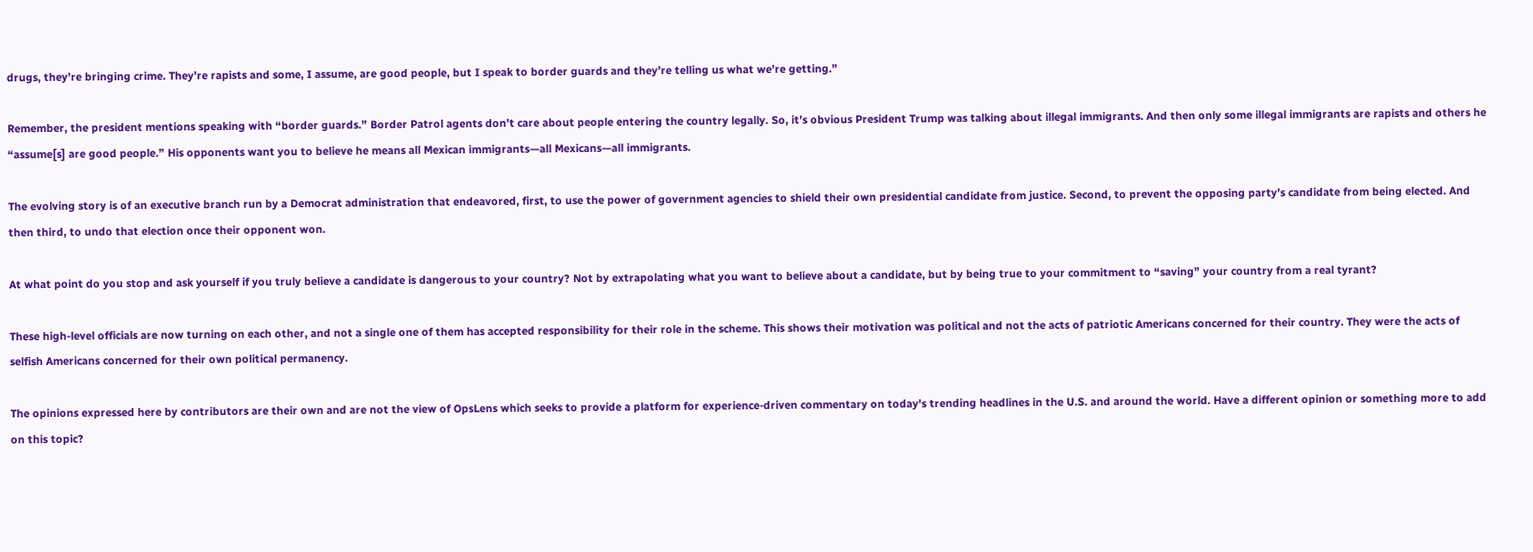drugs, they’re bringing crime. They’re rapists and some, I assume, are good people, but I speak to border guards and they’re telling us what we’re getting.”

Remember, the president mentions speaking with “border guards.” Border Patrol agents don’t care about people entering the country legally. So, it’s obvious President Trump was talking about illegal immigrants. And then only some illegal immigrants are rapists and others he “assume[s] are good people.” His opponents want you to believe he means all Mexican immigrants—all Mexicans—all immigrants.

The evolving story is of an executive branch run by a Democrat administration that endeavored, first, to use the power of government agencies to shield their own presidential candidate from justice. Second, to prevent the opposing party’s candidate from being elected. And then third, to undo that election once their opponent won.

At what point do you stop and ask yourself if you truly believe a candidate is dangerous to your country? Not by extrapolating what you want to believe about a candidate, but by being true to your commitment to “saving” your country from a real tyrant?

These high-level officials are now turning on each other, and not a single one of them has accepted responsibility for their role in the scheme. This shows their motivation was political and not the acts of patriotic Americans concerned for their country. They were the acts of selfish Americans concerned for their own political permanency.

The opinions expressed here by contributors are their own and are not the view of OpsLens which seeks to provide a platform for experience-driven commentary on today's trending headlines in the U.S. and around the world. Have a different opinion or something more to add on this topic?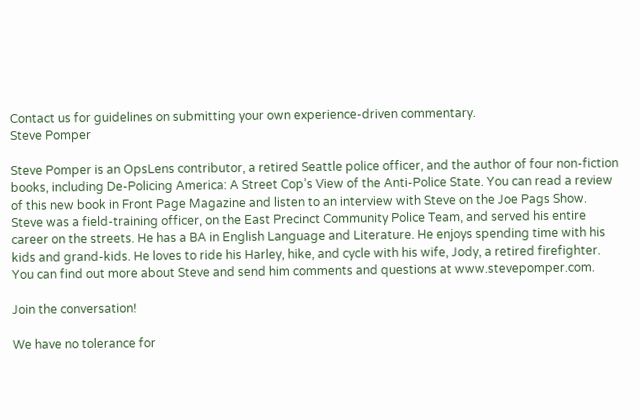Contact us for guidelines on submitting your own experience-driven commentary.
Steve Pomper

Steve Pomper is an OpsLens contributor, a retired Seattle police officer, and the author of four non-fiction books, including De-Policing America: A Street Cop’s View of the Anti-Police State. You can read a review of this new book in Front Page Magazine and listen to an interview with Steve on the Joe Pags Show. Steve was a field-training officer, on the East Precinct Community Police Team, and served his entire career on the streets. He has a BA in English Language and Literature. He enjoys spending time with his kids and grand-kids. He loves to ride his Harley, hike, and cycle with his wife, Jody, a retired firefighter. You can find out more about Steve and send him comments and questions at www.stevepomper.com.

Join the conversation!

We have no tolerance for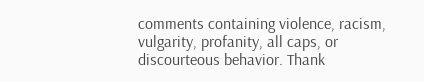comments containing violence, racism, vulgarity, profanity, all caps, or discourteous behavior. Thank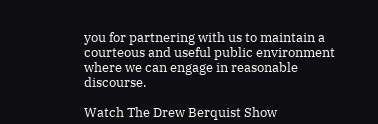you for partnering with us to maintain a courteous and useful public environment where we can engage in reasonable discourse.

Watch The Drew Berquist Show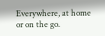Everywhere, at home or on the go.